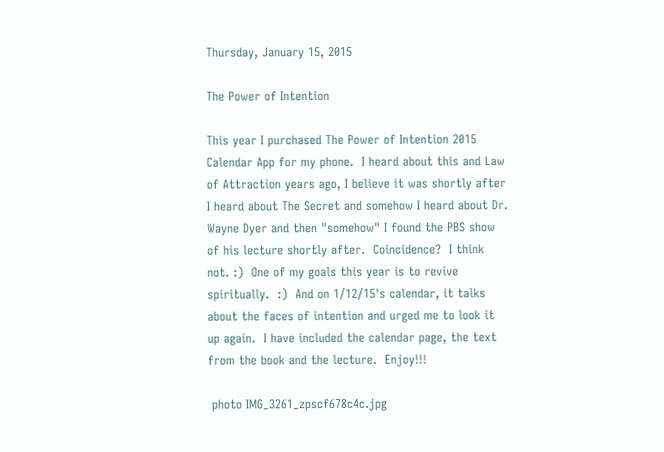Thursday, January 15, 2015

The Power of Intention

This year I purchased The Power of Intention 2015 Calendar App for my phone.  I heard about this and Law of Attraction years ago, I believe it was shortly after I heard about The Secret and somehow I heard about Dr. Wayne Dyer and then "somehow" I found the PBS show of his lecture shortly after.  Coincidence?  I think not. :)  One of my goals this year is to revive spiritually.  :)  And on 1/12/15's calendar, it talks about the faces of intention and urged me to look it up again.  I have included the calendar page, the text from the book and the lecture.  Enjoy!!!

 photo IMG_3261_zpscf678c4c.jpg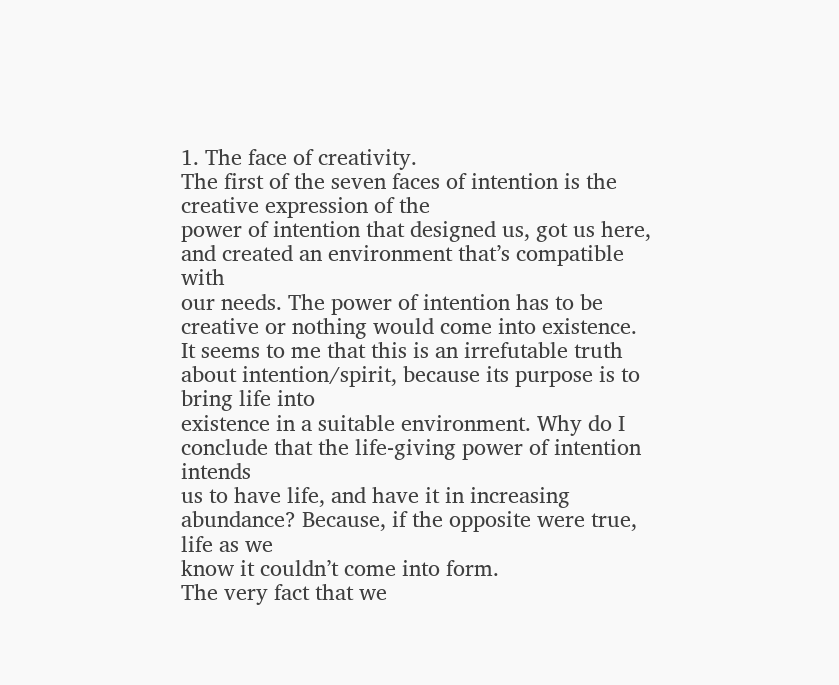1. The face of creativity.
The first of the seven faces of intention is the creative expression of the
power of intention that designed us, got us here, and created an environment that’s compatible with
our needs. The power of intention has to be creative or nothing would come into existence. It seems to me that this is an irrefutable truth about intention/spirit, because its purpose is to bring life into
existence in a suitable environment. Why do I conclude that the life-giving power of intention intends
us to have life, and have it in increasing abundance? Because, if the opposite were true, life as we
know it couldn’t come into form.
The very fact that we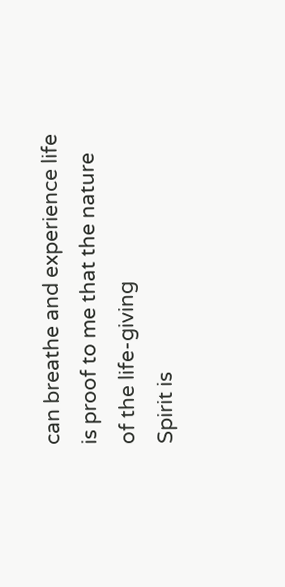can breathe and experience life is proof to me that the nature of the life-giving
Spirit is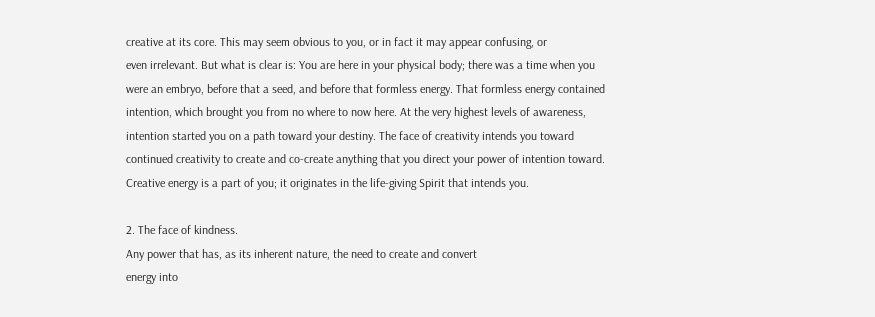creative at its core. This may seem obvious to you, or in fact it may appear confusing, or
even irrelevant. But what is clear is: You are here in your physical body; there was a time when you
were an embryo, before that a seed, and before that formless energy. That formless energy contained
intention, which brought you from no where to now here. At the very highest levels of awareness,
intention started you on a path toward your destiny. The face of creativity intends you toward
continued creativity to create and co-create anything that you direct your power of intention toward.
Creative energy is a part of you; it originates in the life-giving Spirit that intends you.

2. The face of kindness.
Any power that has, as its inherent nature, the need to create and convert
energy into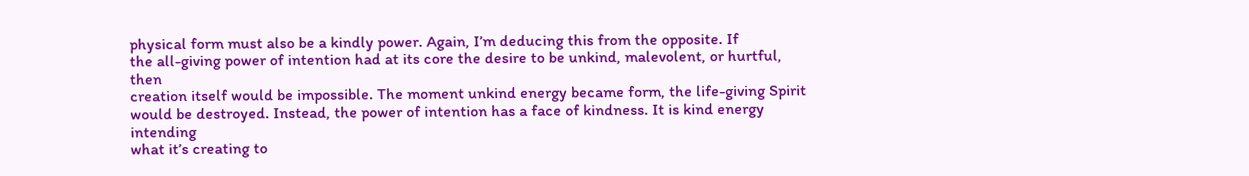physical form must also be a kindly power. Again, I’m deducing this from the opposite. If
the all-giving power of intention had at its core the desire to be unkind, malevolent, or hurtful, then
creation itself would be impossible. The moment unkind energy became form, the life-giving Spirit
would be destroyed. Instead, the power of intention has a face of kindness. It is kind energy intending
what it’s creating to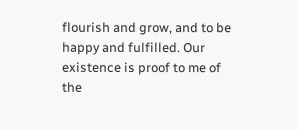flourish and grow, and to be happy and fulfilled. Our existence is proof to me of
the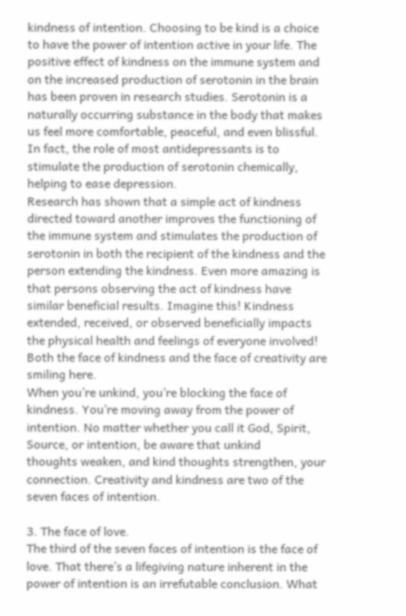kindness of intention. Choosing to be kind is a choice to have the power of intention active in your life. The positive effect of kindness on the immune system and on the increased production of serotonin in the brain has been proven in research studies. Serotonin is a naturally occurring substance in the body that makes us feel more comfortable, peaceful, and even blissful. In fact, the role of most antidepressants is to stimulate the production of serotonin chemically, helping to ease depression.
Research has shown that a simple act of kindness directed toward another improves the functioning of the immune system and stimulates the production of serotonin in both the recipient of the kindness and the person extending the kindness. Even more amazing is that persons observing the act of kindness have similar beneficial results. Imagine this! Kindness extended, received, or observed beneficially impacts the physical health and feelings of everyone involved! Both the face of kindness and the face of creativity are smiling here.
When you’re unkind, you’re blocking the face of kindness. You’re moving away from the power of
intention. No matter whether you call it God, Spirit, Source, or intention, be aware that unkind
thoughts weaken, and kind thoughts strengthen, your connection. Creativity and kindness are two of the seven faces of intention.

3. The face of love.
The third of the seven faces of intention is the face of love. That there’s a lifegiving nature inherent in the power of intention is an irrefutable conclusion. What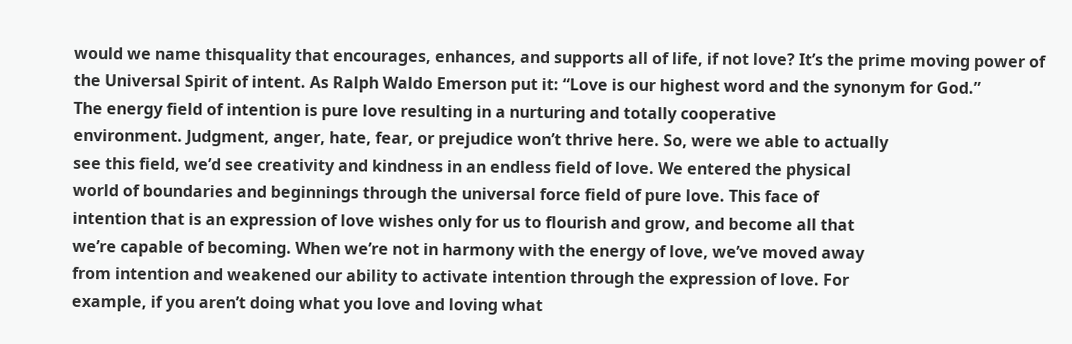would we name thisquality that encourages, enhances, and supports all of life, if not love? It’s the prime moving power of the Universal Spirit of intent. As Ralph Waldo Emerson put it: “Love is our highest word and the synonym for God.”
The energy field of intention is pure love resulting in a nurturing and totally cooperative
environment. Judgment, anger, hate, fear, or prejudice won’t thrive here. So, were we able to actually
see this field, we’d see creativity and kindness in an endless field of love. We entered the physical
world of boundaries and beginnings through the universal force field of pure love. This face of
intention that is an expression of love wishes only for us to flourish and grow, and become all that
we’re capable of becoming. When we’re not in harmony with the energy of love, we’ve moved away
from intention and weakened our ability to activate intention through the expression of love. For
example, if you aren’t doing what you love and loving what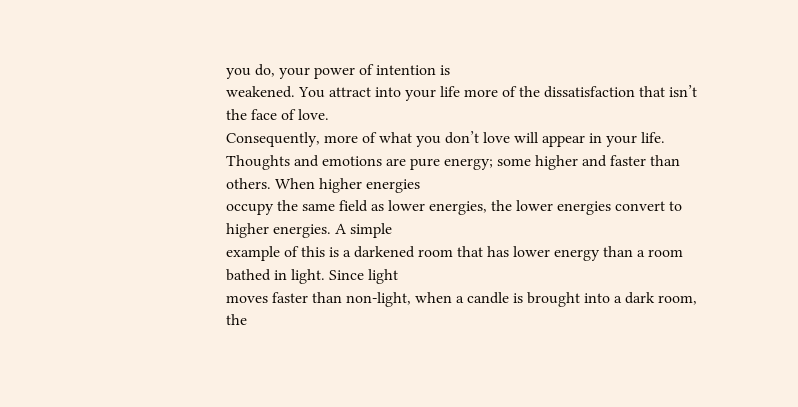you do, your power of intention is
weakened. You attract into your life more of the dissatisfaction that isn’t the face of love.
Consequently, more of what you don’t love will appear in your life.
Thoughts and emotions are pure energy; some higher and faster than others. When higher energies
occupy the same field as lower energies, the lower energies convert to higher energies. A simple
example of this is a darkened room that has lower energy than a room bathed in light. Since light
moves faster than non-light, when a candle is brought into a dark room, the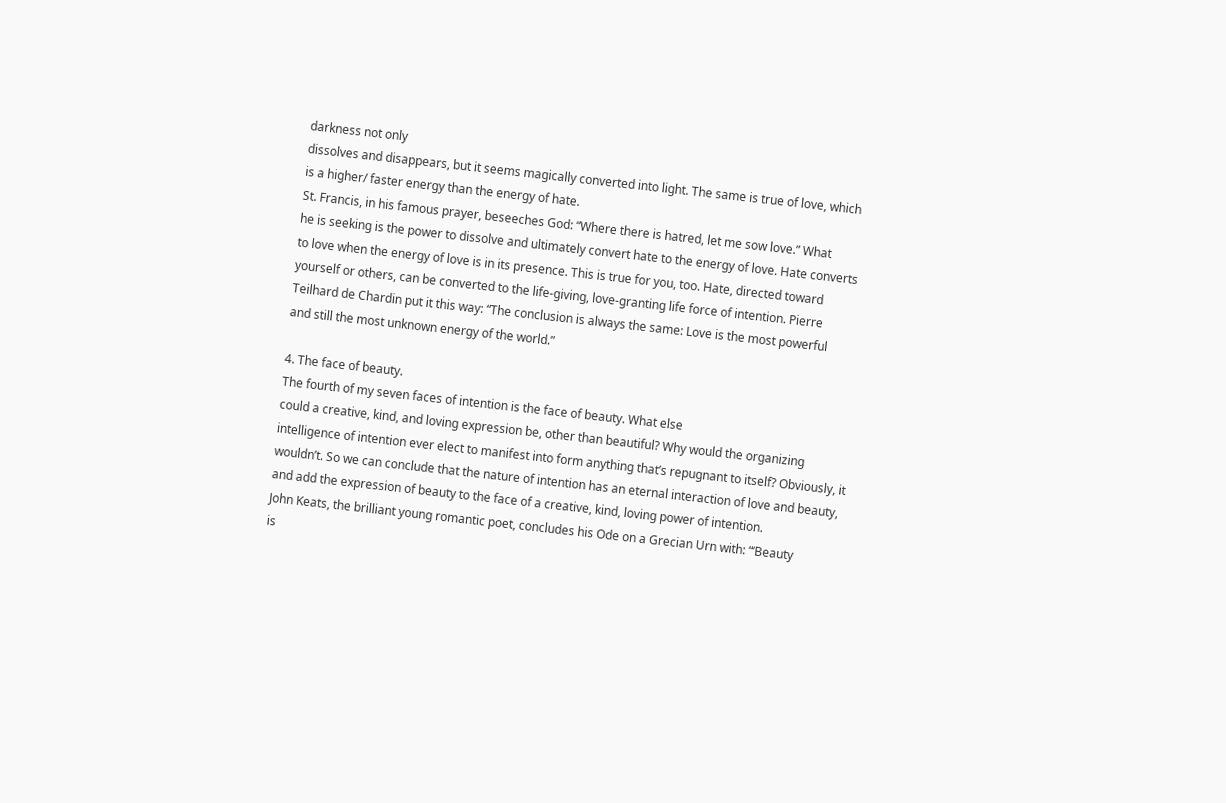darkness not only
dissolves and disappears, but it seems magically converted into light. The same is true of love, which
is a higher/ faster energy than the energy of hate.
St. Francis, in his famous prayer, beseeches God: “Where there is hatred, let me sow love.” What
he is seeking is the power to dissolve and ultimately convert hate to the energy of love. Hate converts
to love when the energy of love is in its presence. This is true for you, too. Hate, directed toward
yourself or others, can be converted to the life-giving, love-granting life force of intention. Pierre
Teilhard de Chardin put it this way: “The conclusion is always the same: Love is the most powerful
and still the most unknown energy of the world.”

4. The face of beauty.
The fourth of my seven faces of intention is the face of beauty. What else
could a creative, kind, and loving expression be, other than beautiful? Why would the organizing
intelligence of intention ever elect to manifest into form anything that’s repugnant to itself? Obviously, it wouldn’t. So we can conclude that the nature of intention has an eternal interaction of love and beauty, and add the expression of beauty to the face of a creative, kind, loving power of intention.
John Keats, the brilliant young romantic poet, concludes his Ode on a Grecian Urn with: “‘Beauty
is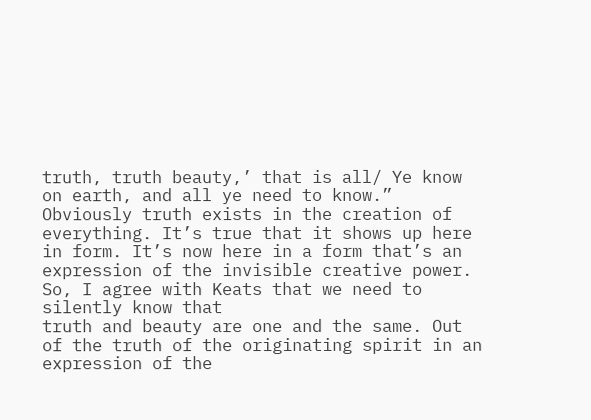truth, truth beauty,’ that is all/ Ye know on earth, and all ye need to know.” Obviously truth exists in the creation of everything. It’s true that it shows up here in form. It’s now here in a form that’s an
expression of the invisible creative power. So, I agree with Keats that we need to silently know that
truth and beauty are one and the same. Out of the truth of the originating spirit in an expression of the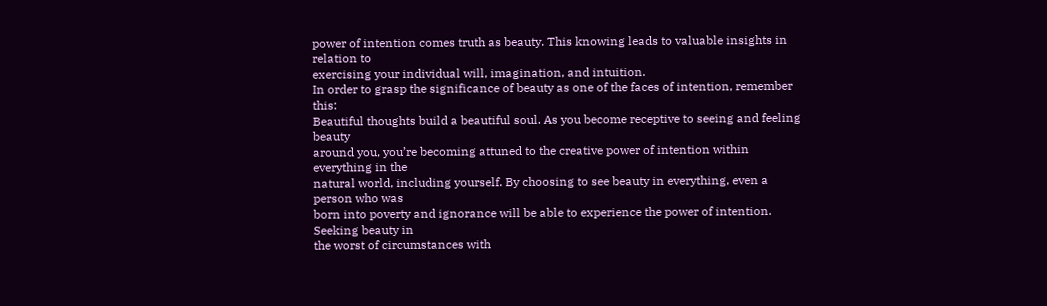power of intention comes truth as beauty. This knowing leads to valuable insights in relation to
exercising your individual will, imagination, and intuition.
In order to grasp the significance of beauty as one of the faces of intention, remember this:
Beautiful thoughts build a beautiful soul. As you become receptive to seeing and feeling beauty
around you, you’re becoming attuned to the creative power of intention within everything in the
natural world, including yourself. By choosing to see beauty in everything, even a person who was
born into poverty and ignorance will be able to experience the power of intention. Seeking beauty in
the worst of circumstances with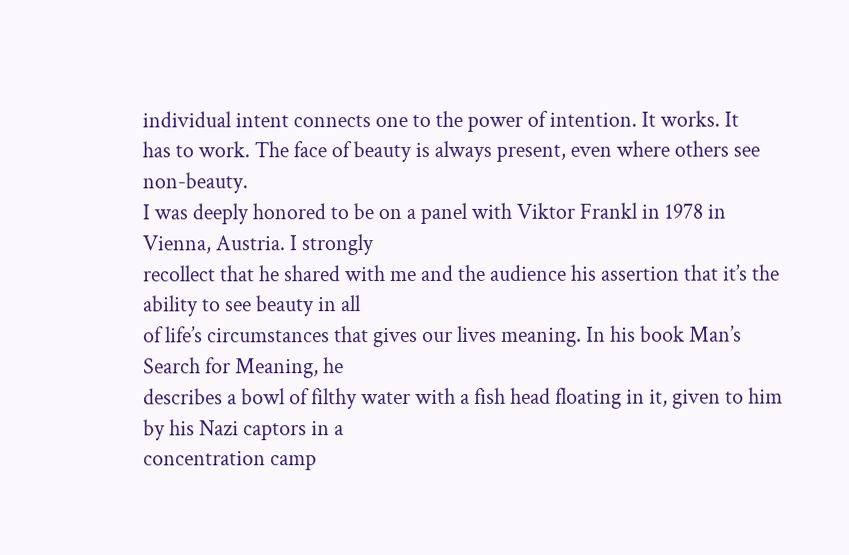individual intent connects one to the power of intention. It works. It
has to work. The face of beauty is always present, even where others see non-beauty.
I was deeply honored to be on a panel with Viktor Frankl in 1978 in Vienna, Austria. I strongly
recollect that he shared with me and the audience his assertion that it’s the ability to see beauty in all
of life’s circumstances that gives our lives meaning. In his book Man’s Search for Meaning, he
describes a bowl of filthy water with a fish head floating in it, given to him by his Nazi captors in a
concentration camp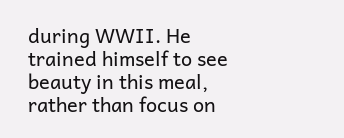during WWII. He trained himself to see beauty in this meal, rather than focus on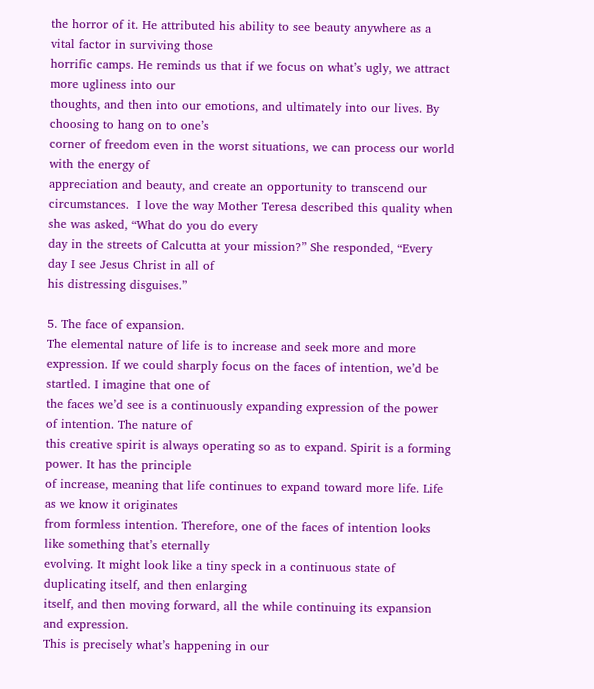the horror of it. He attributed his ability to see beauty anywhere as a vital factor in surviving those
horrific camps. He reminds us that if we focus on what’s ugly, we attract more ugliness into our
thoughts, and then into our emotions, and ultimately into our lives. By choosing to hang on to one’s
corner of freedom even in the worst situations, we can process our world with the energy of
appreciation and beauty, and create an opportunity to transcend our circumstances.  I love the way Mother Teresa described this quality when she was asked, “What do you do every
day in the streets of Calcutta at your mission?” She responded, “Every day I see Jesus Christ in all of
his distressing disguises.”

5. The face of expansion.
The elemental nature of life is to increase and seek more and more
expression. If we could sharply focus on the faces of intention, we’d be startled. I imagine that one of
the faces we’d see is a continuously expanding expression of the power of intention. The nature of
this creative spirit is always operating so as to expand. Spirit is a forming power. It has the principle
of increase, meaning that life continues to expand toward more life. Life as we know it originates
from formless intention. Therefore, one of the faces of intention looks like something that’s eternally
evolving. It might look like a tiny speck in a continuous state of duplicating itself, and then enlarging
itself, and then moving forward, all the while continuing its expansion and expression.
This is precisely what’s happening in our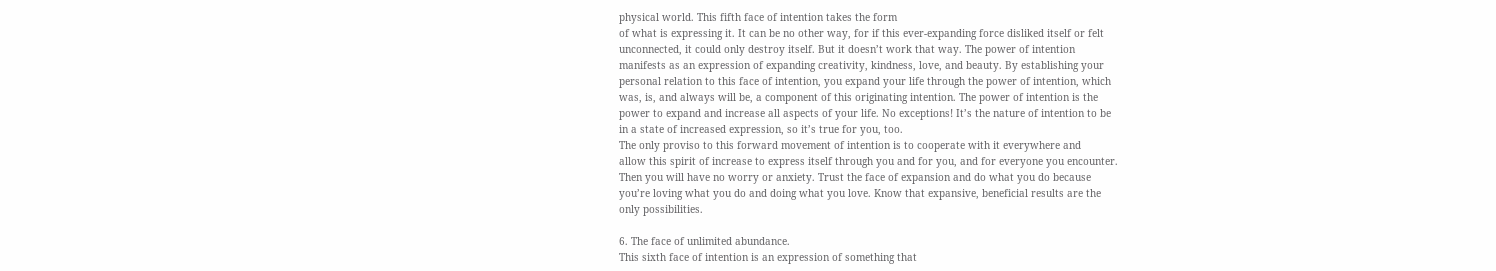physical world. This fifth face of intention takes the form
of what is expressing it. It can be no other way, for if this ever-expanding force disliked itself or felt
unconnected, it could only destroy itself. But it doesn’t work that way. The power of intention
manifests as an expression of expanding creativity, kindness, love, and beauty. By establishing your
personal relation to this face of intention, you expand your life through the power of intention, which
was, is, and always will be, a component of this originating intention. The power of intention is the
power to expand and increase all aspects of your life. No exceptions! It’s the nature of intention to be
in a state of increased expression, so it’s true for you, too.
The only proviso to this forward movement of intention is to cooperate with it everywhere and
allow this spirit of increase to express itself through you and for you, and for everyone you encounter.
Then you will have no worry or anxiety. Trust the face of expansion and do what you do because
you’re loving what you do and doing what you love. Know that expansive, beneficial results are the
only possibilities.

6. The face of unlimited abundance.
This sixth face of intention is an expression of something that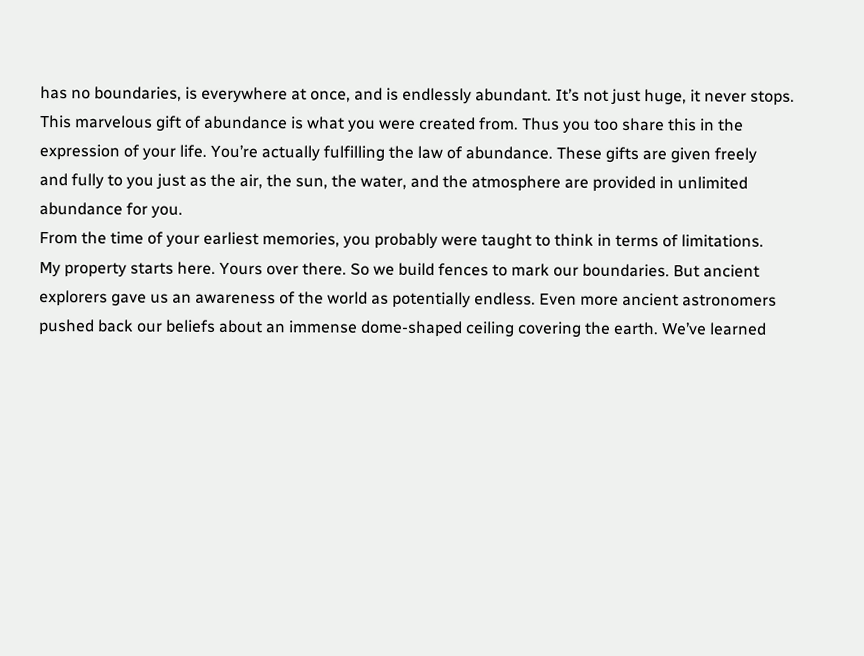has no boundaries, is everywhere at once, and is endlessly abundant. It’s not just huge, it never stops.
This marvelous gift of abundance is what you were created from. Thus you too share this in the
expression of your life. You’re actually fulfilling the law of abundance. These gifts are given freely
and fully to you just as the air, the sun, the water, and the atmosphere are provided in unlimited
abundance for you.
From the time of your earliest memories, you probably were taught to think in terms of limitations.
My property starts here. Yours over there. So we build fences to mark our boundaries. But ancient
explorers gave us an awareness of the world as potentially endless. Even more ancient astronomers
pushed back our beliefs about an immense dome-shaped ceiling covering the earth. We’ve learned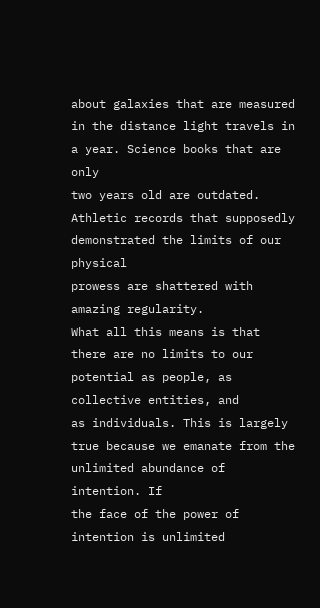about galaxies that are measured in the distance light travels in a year. Science books that are only
two years old are outdated. Athletic records that supposedly demonstrated the limits of our physical
prowess are shattered with amazing regularity.
What all this means is that there are no limits to our potential as people, as collective entities, and
as individuals. This is largely true because we emanate from the unlimited abundance of intention. If
the face of the power of intention is unlimited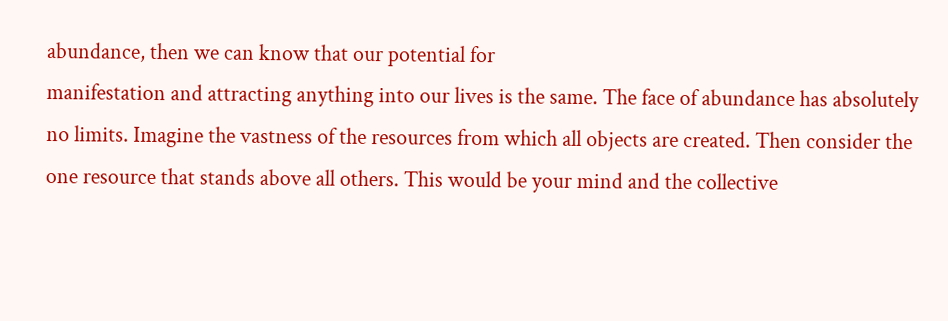abundance, then we can know that our potential for
manifestation and attracting anything into our lives is the same. The face of abundance has absolutely
no limits. Imagine the vastness of the resources from which all objects are created. Then consider the
one resource that stands above all others. This would be your mind and the collective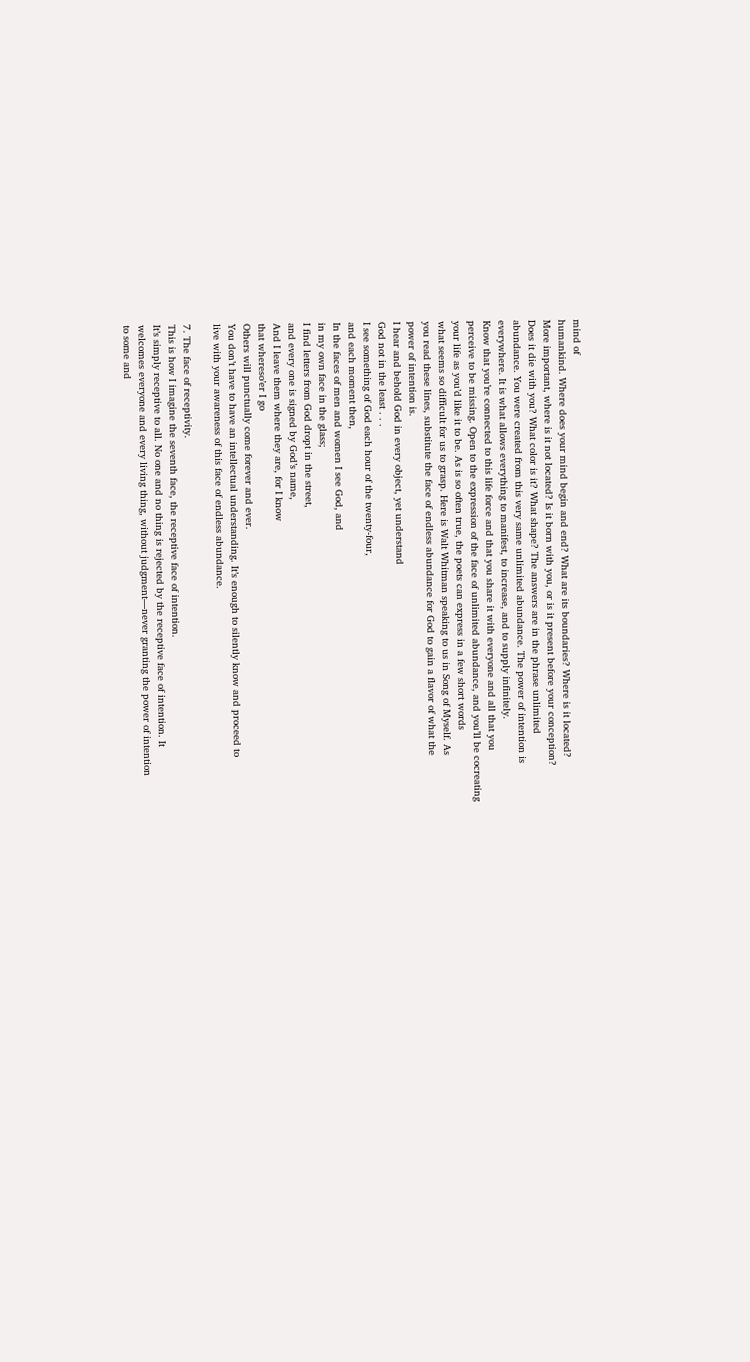mind of
humankind. Where does your mind begin and end? What are its boundaries? Where is it located?
More important, where is it not located? Is it born with you, or is it present before your conception?
Does it die with you? What color is it? What shape? The answers are in the phrase unlimited
abundance. You were created from this very same unlimited abundance. The power of intention is
everywhere. It is what allows everything to manifest, to increase, and to supply infinitely.
Know that you’re connected to this life force and that you share it with everyone and all that you
perceive to be missing. Open to the expression of the face of unlimited abundance, and you’ll be cocreating
your life as you’d like it to be. As is so often true, the poets can express in a few short words
what seems so difficult for us to grasp. Here is Walt Whitman speaking to us in Song of Myself. As
you read these lines, substitute the face of endless abundance for God to gain a flavor of what the
power of intention is.
I hear and behold God in every object, yet understand
God not in the least . . .
I see something of God each hour of the twenty-four,
and each moment then,
In the faces of men and women I see God, and
in my own face in the glass;
I find letters from God dropt in the street,
and every one is signed by God’s name,
And I leave them where they are, for I know
that whereso’er I go
Others will punctually come forever and ever.
You don’t have to have an intellectual understanding. It’s enough to silently know and proceed to
live with your awareness of this face of endless abundance.

7. The face of receptivity.
This is how I imagine the seventh face, the receptive face of intention.
It’s simply receptive to all. No one and no thing is rejected by the receptive face of intention. It
welcomes everyone and every living thing, without judgment—never granting the power of intention
to some and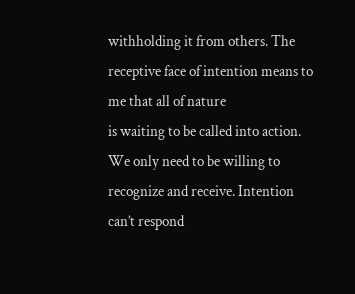withholding it from others. The receptive face of intention means to me that all of nature
is waiting to be called into action. We only need to be willing to recognize and receive. Intention
can’t respond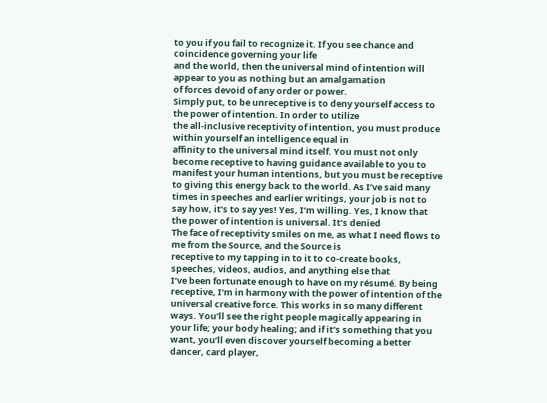to you if you fail to recognize it. If you see chance and coincidence governing your life
and the world, then the universal mind of intention will appear to you as nothing but an amalgamation
of forces devoid of any order or power.
Simply put, to be unreceptive is to deny yourself access to the power of intention. In order to utilize
the all-inclusive receptivity of intention, you must produce within yourself an intelligence equal in
affinity to the universal mind itself. You must not only become receptive to having guidance available to you to manifest your human intentions, but you must be receptive to giving this energy back to the world. As I’ve said many times in speeches and earlier writings, your job is not to say how, it’s to say yes! Yes, I’m willing. Yes, I know that the power of intention is universal. It’s denied
The face of receptivity smiles on me, as what I need flows to me from the Source, and the Source is
receptive to my tapping in to it to co-create books, speeches, videos, audios, and anything else that
I’ve been fortunate enough to have on my résumé. By being receptive, I’m in harmony with the power of intention of the universal creative force. This works in so many different ways. You’ll see the right people magically appearing in your life; your body healing; and if it’s something that you want, you’ll even discover yourself becoming a better dancer, card player,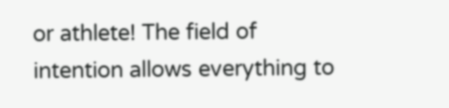or athlete! The field of intention allows everything to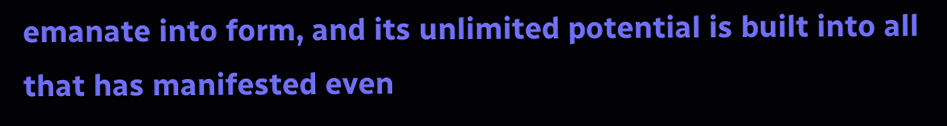emanate into form, and its unlimited potential is built into all that has manifested even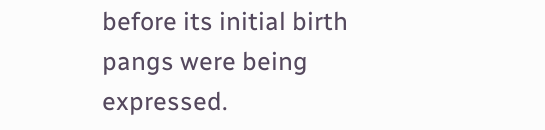before its initial birth pangs were being expressed.